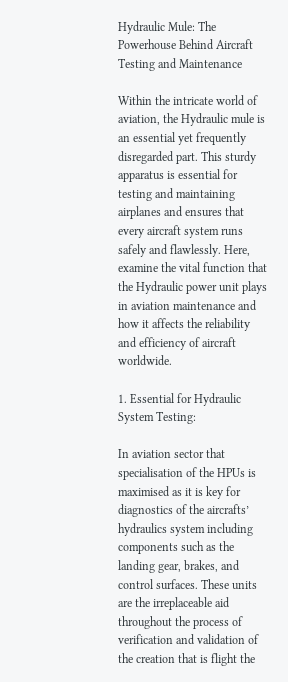Hydraulic Mule: The Powerhouse Behind Aircraft Testing and Maintenance

Within the intricate world of aviation, the Hydraulic mule is an essential yet frequently disregarded part. This sturdy apparatus is essential for testing and maintaining airplanes and ensures that every aircraft system runs safely and flawlessly. Here, examine the vital function that the Hydraulic power unit plays in aviation maintenance and how it affects the reliability and efficiency of aircraft worldwide.

1. Essential for Hydraulic System Testing:

In aviation sector that specialisation of the HPUs is maximised as it is key for diagnostics of the aircrafts’ hydraulics system including components such as the landing gear, brakes, and control surfaces. These units are the irreplaceable aid throughout the process of verification and validation of the creation that is flight the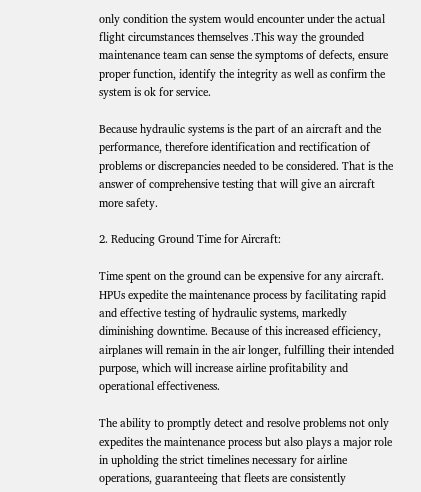only condition the system would encounter under the actual flight circumstances themselves .This way the grounded maintenance team can sense the symptoms of defects, ensure proper function, identify the integrity as well as confirm the system is ok for service.

Because hydraulic systems is the part of an aircraft and the performance, therefore identification and rectification of problems or discrepancies needed to be considered. That is the answer of comprehensive testing that will give an aircraft more safety.

2. Reducing Ground Time for Aircraft:

Time spent on the ground can be expensive for any aircraft. HPUs expedite the maintenance process by facilitating rapid and effective testing of hydraulic systems, markedly diminishing downtime. Because of this increased efficiency, airplanes will remain in the air longer, fulfilling their intended purpose, which will increase airline profitability and operational effectiveness.

The ability to promptly detect and resolve problems not only expedites the maintenance process but also plays a major role in upholding the strict timelines necessary for airline operations, guaranteeing that fleets are consistently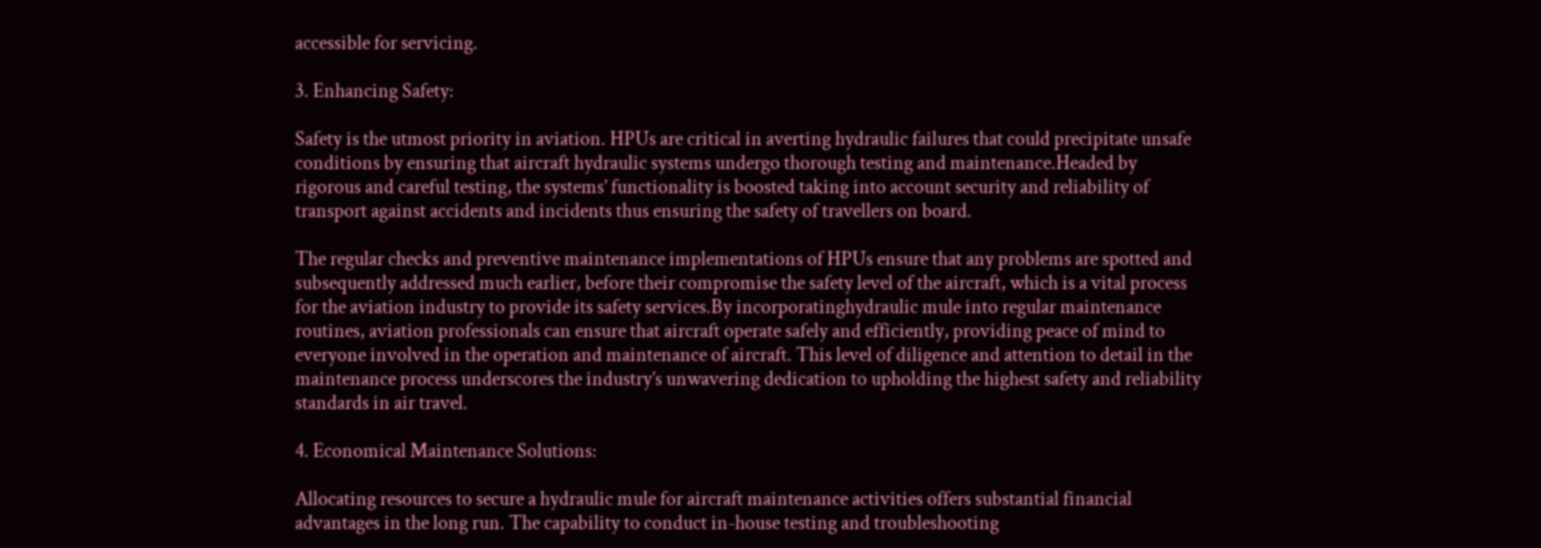accessible for servicing.

3. Enhancing Safety:

Safety is the utmost priority in aviation. HPUs are critical in averting hydraulic failures that could precipitate unsafe conditions by ensuring that aircraft hydraulic systems undergo thorough testing and maintenance.Headed by rigorous and careful testing, the systems’ functionality is boosted taking into account security and reliability of transport against accidents and incidents thus ensuring the safety of travellers on board.

The regular checks and preventive maintenance implementations of HPUs ensure that any problems are spotted and subsequently addressed much earlier, before their compromise the safety level of the aircraft, which is a vital process for the aviation industry to provide its safety services.By incorporatinghydraulic mule into regular maintenance routines, aviation professionals can ensure that aircraft operate safely and efficiently, providing peace of mind to everyone involved in the operation and maintenance of aircraft. This level of diligence and attention to detail in the maintenance process underscores the industry’s unwavering dedication to upholding the highest safety and reliability standards in air travel.

4. Economical Maintenance Solutions:

Allocating resources to secure a hydraulic mule for aircraft maintenance activities offers substantial financial advantages in the long run. The capability to conduct in-house testing and troubleshooting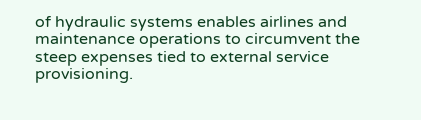of hydraulic systems enables airlines and maintenance operations to circumvent the steep expenses tied to external service provisioning.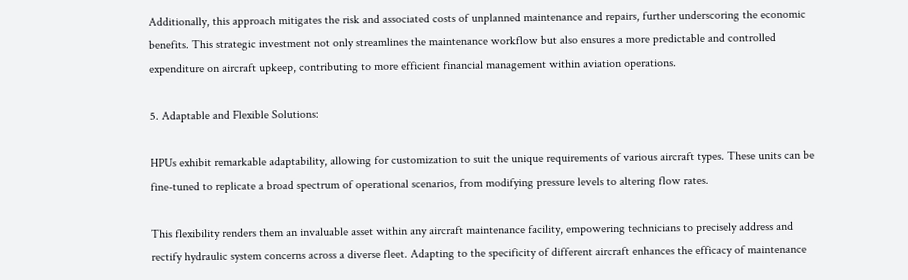Additionally, this approach mitigates the risk and associated costs of unplanned maintenance and repairs, further underscoring the economic benefits. This strategic investment not only streamlines the maintenance workflow but also ensures a more predictable and controlled expenditure on aircraft upkeep, contributing to more efficient financial management within aviation operations.

5. Adaptable and Flexible Solutions:

HPUs exhibit remarkable adaptability, allowing for customization to suit the unique requirements of various aircraft types. These units can be fine-tuned to replicate a broad spectrum of operational scenarios, from modifying pressure levels to altering flow rates.

This flexibility renders them an invaluable asset within any aircraft maintenance facility, empowering technicians to precisely address and rectify hydraulic system concerns across a diverse fleet. Adapting to the specificity of different aircraft enhances the efficacy of maintenance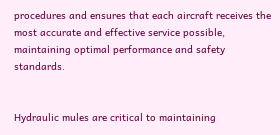procedures and ensures that each aircraft receives the most accurate and effective service possible, maintaining optimal performance and safety standards.


Hydraulic mules are critical to maintaining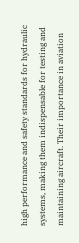high performance and safety standards for hydraulic systems, making them indispensable for testing and maintaining aircraft. Their importance in aviation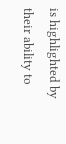is highlighted by their ability to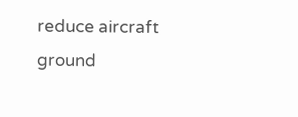reduce aircraft ground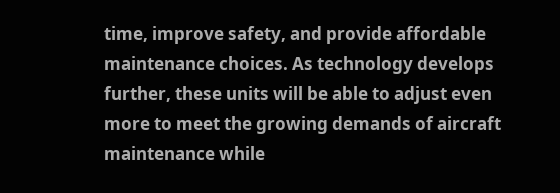time, improve safety, and provide affordable maintenance choices. As technology develops further, these units will be able to adjust even more to meet the growing demands of aircraft maintenance while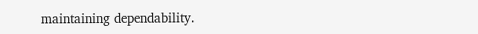maintaining dependability.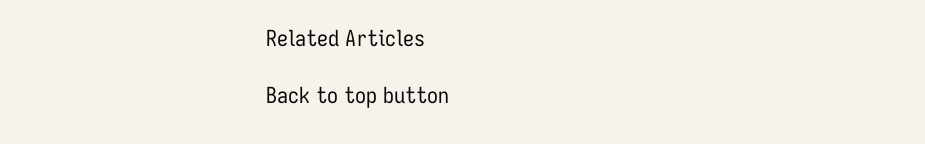Related Articles

Back to top button